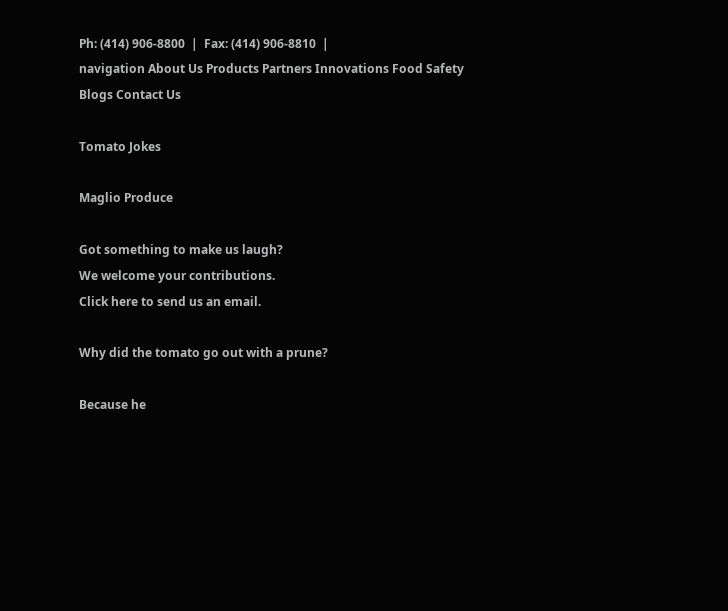Ph: (414) 906-8800  |  Fax: (414) 906-8810  |
navigation About Us Products Partners Innovations Food Safety Blogs Contact Us

Tomato Jokes

Maglio Produce

Got something to make us laugh?
We welcome your contributions.
Click here to send us an email.

Why did the tomato go out with a prune?

Because he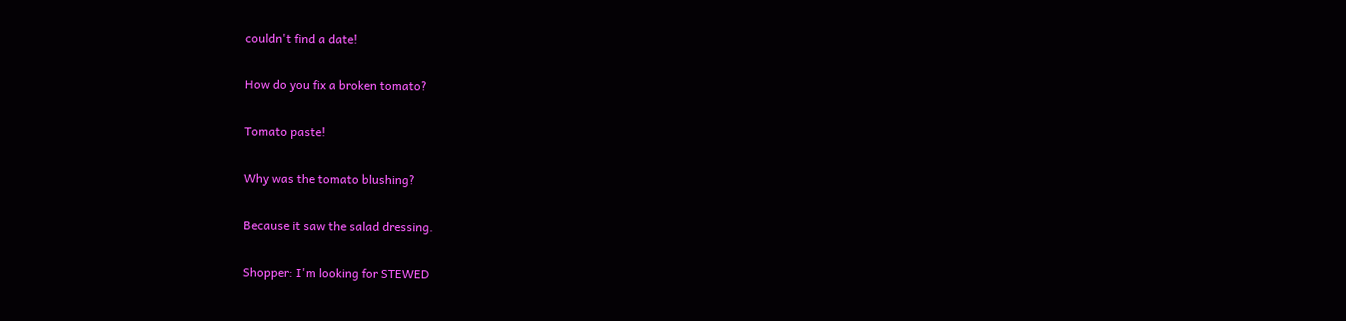couldn't find a date!

How do you fix a broken tomato?

Tomato paste!

Why was the tomato blushing?

Because it saw the salad dressing.

Shopper: I'm looking for STEWED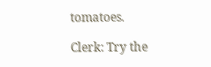tomatoes.

Clerk: Try the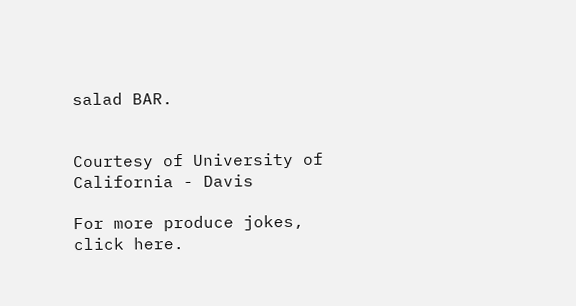salad BAR.


Courtesy of University of California - Davis

For more produce jokes, click here.